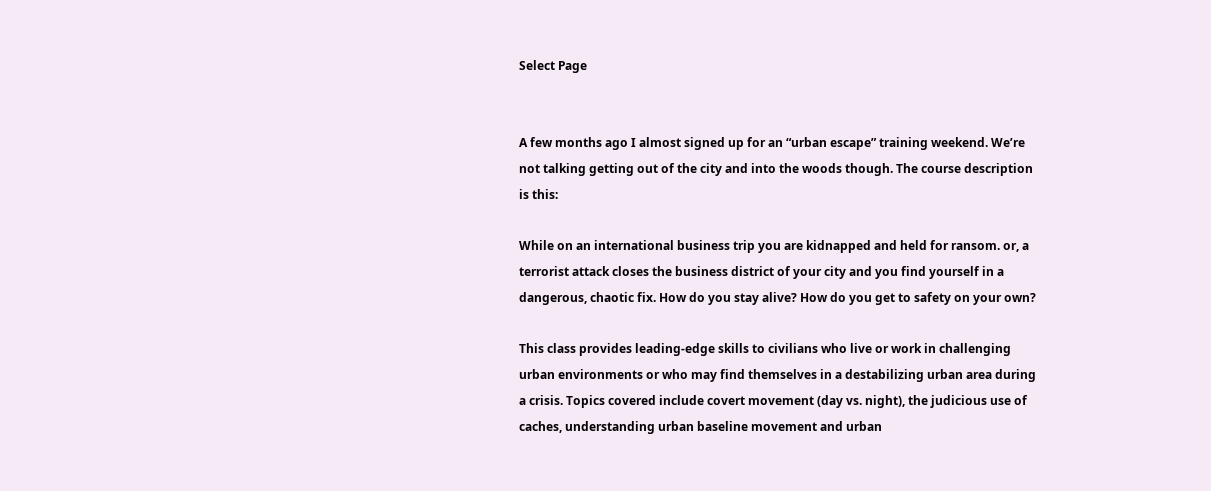Select Page


A few months ago I almost signed up for an “urban escape” training weekend. We’re not talking getting out of the city and into the woods though. The course description is this:

While on an international business trip you are kidnapped and held for ransom. or, a terrorist attack closes the business district of your city and you find yourself in a dangerous, chaotic fix. How do you stay alive? How do you get to safety on your own?

This class provides leading-edge skills to civilians who live or work in challenging urban environments or who may find themselves in a destabilizing urban area during a crisis. Topics covered include covert movement (day vs. night), the judicious use of caches, understanding urban baseline movement and urban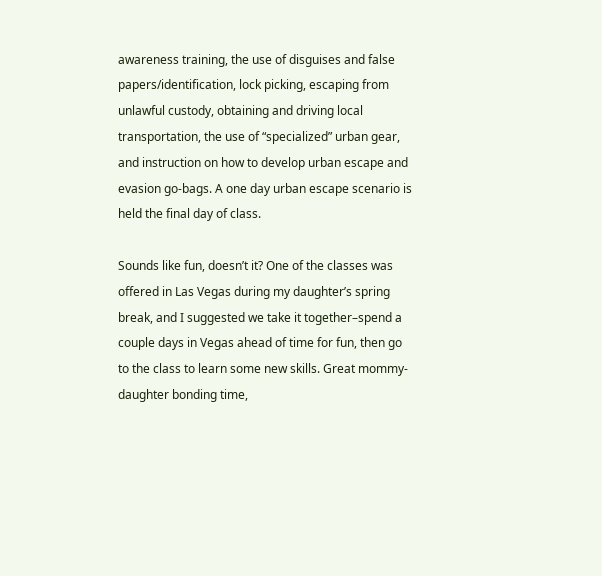awareness training, the use of disguises and false papers/identification, lock picking, escaping from unlawful custody, obtaining and driving local transportation, the use of “specialized” urban gear, and instruction on how to develop urban escape and evasion go-bags. A one day urban escape scenario is held the final day of class.

Sounds like fun, doesn’t it? One of the classes was offered in Las Vegas during my daughter’s spring break, and I suggested we take it together–spend a couple days in Vegas ahead of time for fun, then go to the class to learn some new skills. Great mommy-daughter bonding time,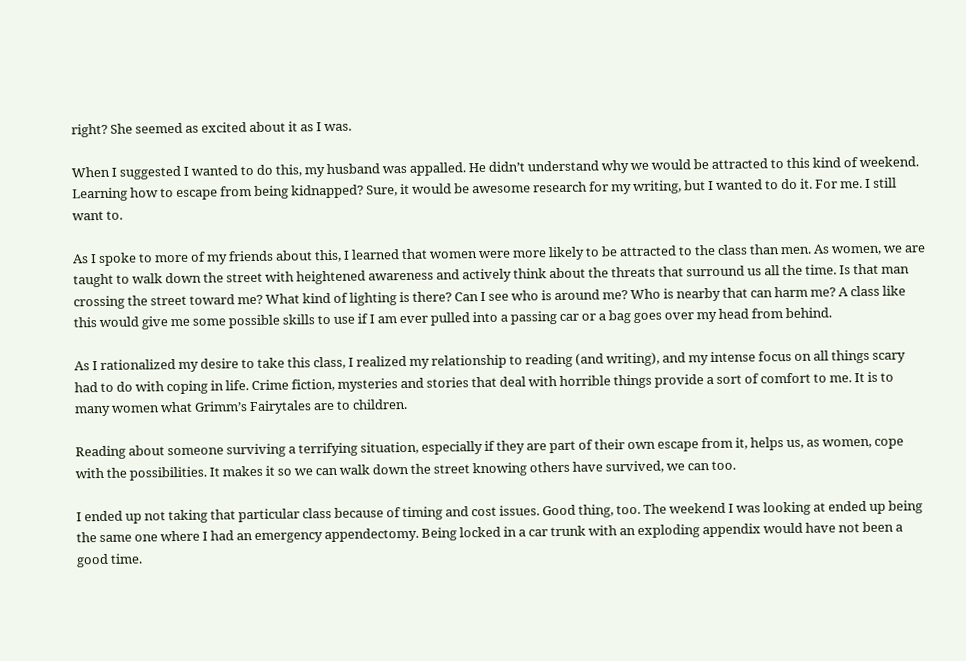right? She seemed as excited about it as I was.

When I suggested I wanted to do this, my husband was appalled. He didn’t understand why we would be attracted to this kind of weekend. Learning how to escape from being kidnapped? Sure, it would be awesome research for my writing, but I wanted to do it. For me. I still want to.

As I spoke to more of my friends about this, I learned that women were more likely to be attracted to the class than men. As women, we are taught to walk down the street with heightened awareness and actively think about the threats that surround us all the time. Is that man crossing the street toward me? What kind of lighting is there? Can I see who is around me? Who is nearby that can harm me? A class like this would give me some possible skills to use if I am ever pulled into a passing car or a bag goes over my head from behind.

As I rationalized my desire to take this class, I realized my relationship to reading (and writing), and my intense focus on all things scary had to do with coping in life. Crime fiction, mysteries and stories that deal with horrible things provide a sort of comfort to me. It is to many women what Grimm’s Fairytales are to children.

Reading about someone surviving a terrifying situation, especially if they are part of their own escape from it, helps us, as women, cope with the possibilities. It makes it so we can walk down the street knowing others have survived, we can too.

I ended up not taking that particular class because of timing and cost issues. Good thing, too. The weekend I was looking at ended up being the same one where I had an emergency appendectomy. Being locked in a car trunk with an exploding appendix would have not been a good time.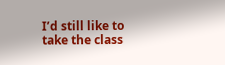I’d still like to take the class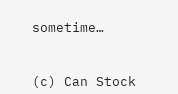sometime…


(c) Can Stock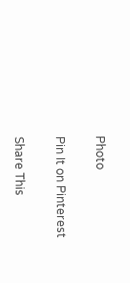Photo

Pin It on Pinterest

Share This